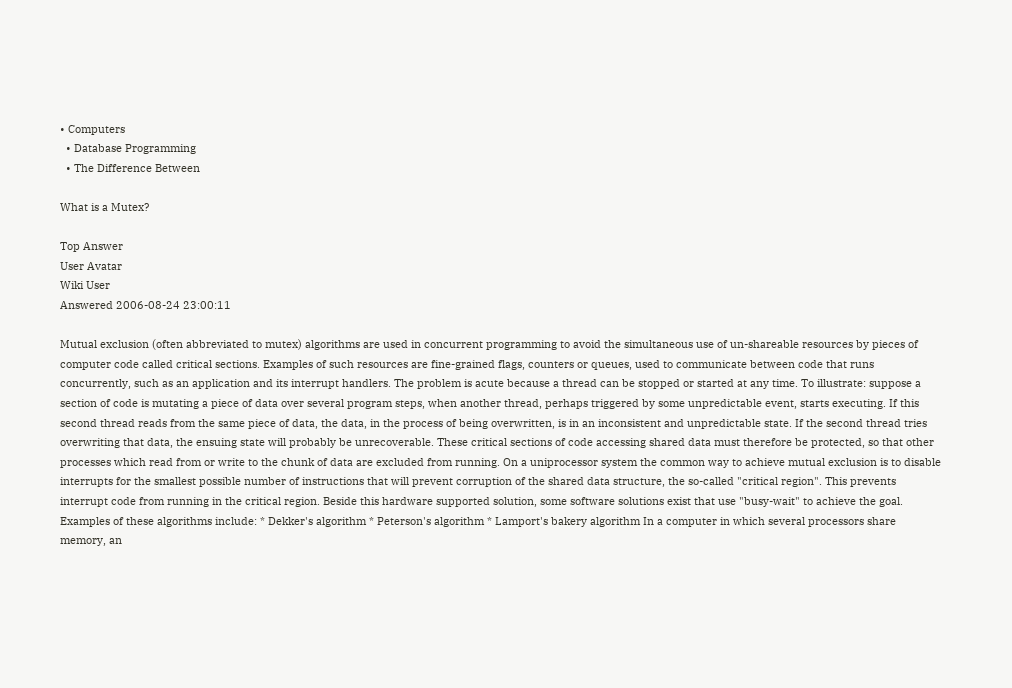• Computers
  • Database Programming
  • The Difference Between

What is a Mutex?

Top Answer
User Avatar
Wiki User
Answered 2006-08-24 23:00:11

Mutual exclusion (often abbreviated to mutex) algorithms are used in concurrent programming to avoid the simultaneous use of un-shareable resources by pieces of computer code called critical sections. Examples of such resources are fine-grained flags, counters or queues, used to communicate between code that runs concurrently, such as an application and its interrupt handlers. The problem is acute because a thread can be stopped or started at any time. To illustrate: suppose a section of code is mutating a piece of data over several program steps, when another thread, perhaps triggered by some unpredictable event, starts executing. If this second thread reads from the same piece of data, the data, in the process of being overwritten, is in an inconsistent and unpredictable state. If the second thread tries overwriting that data, the ensuing state will probably be unrecoverable. These critical sections of code accessing shared data must therefore be protected, so that other processes which read from or write to the chunk of data are excluded from running. On a uniprocessor system the common way to achieve mutual exclusion is to disable interrupts for the smallest possible number of instructions that will prevent corruption of the shared data structure, the so-called "critical region". This prevents interrupt code from running in the critical region. Beside this hardware supported solution, some software solutions exist that use "busy-wait" to achieve the goal. Examples of these algorithms include: * Dekker's algorithm * Peterson's algorithm * Lamport's bakery algorithm In a computer in which several processors share memory, an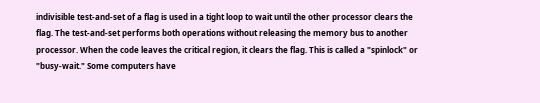indivisible test-and-set of a flag is used in a tight loop to wait until the other processor clears the flag. The test-and-set performs both operations without releasing the memory bus to another processor. When the code leaves the critical region, it clears the flag. This is called a "spinlock" or "busy-wait." Some computers have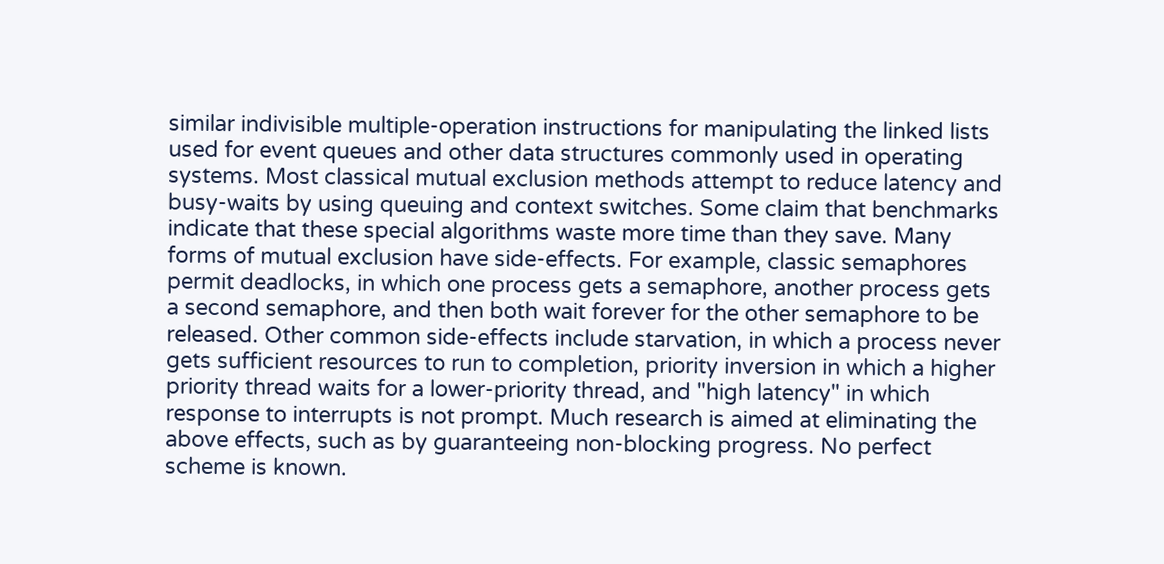similar indivisible multiple-operation instructions for manipulating the linked lists used for event queues and other data structures commonly used in operating systems. Most classical mutual exclusion methods attempt to reduce latency and busy-waits by using queuing and context switches. Some claim that benchmarks indicate that these special algorithms waste more time than they save. Many forms of mutual exclusion have side-effects. For example, classic semaphores permit deadlocks, in which one process gets a semaphore, another process gets a second semaphore, and then both wait forever for the other semaphore to be released. Other common side-effects include starvation, in which a process never gets sufficient resources to run to completion, priority inversion in which a higher priority thread waits for a lower-priority thread, and "high latency" in which response to interrupts is not prompt. Much research is aimed at eliminating the above effects, such as by guaranteeing non-blocking progress. No perfect scheme is known.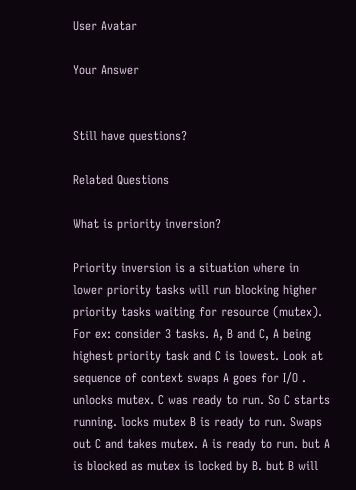User Avatar

Your Answer


Still have questions?

Related Questions

What is priority inversion?

Priority inversion is a situation where in lower priority tasks will run blocking higher priority tasks waiting for resource (mutex). For ex: consider 3 tasks. A, B and C, A being highest priority task and C is lowest. Look at sequence of context swaps A goes for I/O . unlocks mutex. C was ready to run. So C starts running. locks mutex B is ready to run. Swaps out C and takes mutex. A is ready to run. but A is blocked as mutex is locked by B. but B will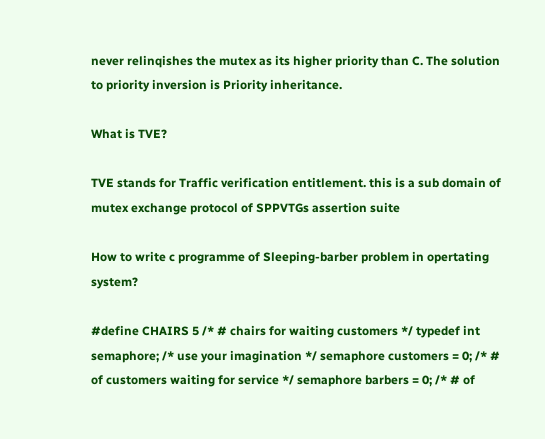never relinqishes the mutex as its higher priority than C. The solution to priority inversion is Priority inheritance.

What is TVE?

TVE stands for Traffic verification entitlement. this is a sub domain of mutex exchange protocol of SPPVTGs assertion suite

How to write c programme of Sleeping-barber problem in opertating system?

#define CHAIRS 5 /* # chairs for waiting customers */ typedef int semaphore; /* use your imagination */ semaphore customers = 0; /* # of customers waiting for service */ semaphore barbers = 0; /* # of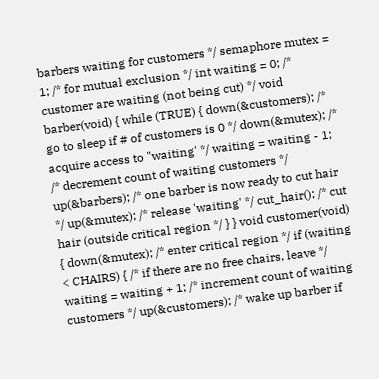barbers waiting for customers */ semaphore mutex = 1; /* for mutual exclusion */ int waiting = 0; /* customer are waiting (not being cut) */ void barber(void) { while (TRUE) { down(&customers); /* go to sleep if # of customers is 0 */ down(&mutex); /* acquire access to "waiting' */ waiting = waiting - 1; /* decrement count of waiting customers */ up(&barbers); /* one barber is now ready to cut hair */ up(&mutex); /* release 'waiting' */ cut_hair(); /* cut hair (outside critical region */ } } void customer(void) { down(&mutex); /* enter critical region */ if (waiting < CHAIRS) { /* if there are no free chairs, leave */ waiting = waiting + 1; /* increment count of waiting customers */ up(&customers); /* wake up barber if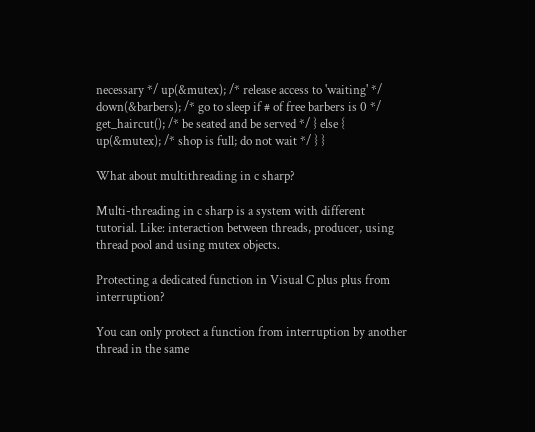necessary */ up(&mutex); /* release access to 'waiting' */ down(&barbers); /* go to sleep if # of free barbers is 0 */ get_haircut(); /* be seated and be served */ } else { up(&mutex); /* shop is full; do not wait */ } }

What about multithreading in c sharp?

Multi-threading in c sharp is a system with different tutorial. Like: interaction between threads, producer, using thread pool and using mutex objects.

Protecting a dedicated function in Visual C plus plus from interruption?

You can only protect a function from interruption by another thread in the same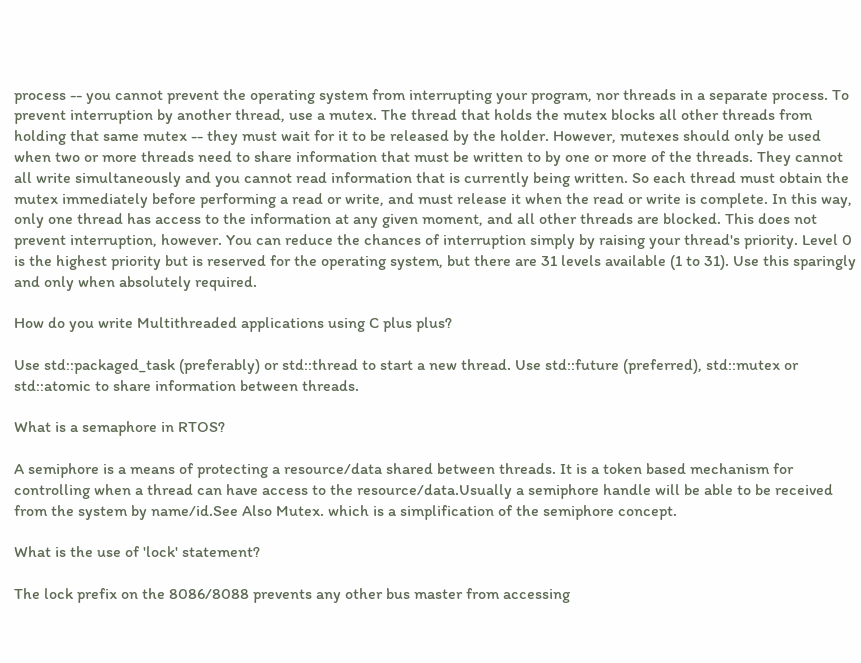process -- you cannot prevent the operating system from interrupting your program, nor threads in a separate process. To prevent interruption by another thread, use a mutex. The thread that holds the mutex blocks all other threads from holding that same mutex -- they must wait for it to be released by the holder. However, mutexes should only be used when two or more threads need to share information that must be written to by one or more of the threads. They cannot all write simultaneously and you cannot read information that is currently being written. So each thread must obtain the mutex immediately before performing a read or write, and must release it when the read or write is complete. In this way, only one thread has access to the information at any given moment, and all other threads are blocked. This does not prevent interruption, however. You can reduce the chances of interruption simply by raising your thread's priority. Level 0 is the highest priority but is reserved for the operating system, but there are 31 levels available (1 to 31). Use this sparingly and only when absolutely required.

How do you write Multithreaded applications using C plus plus?

Use std::packaged_task (preferably) or std::thread to start a new thread. Use std::future (preferred), std::mutex or std::atomic to share information between threads.

What is a semaphore in RTOS?

A semiphore is a means of protecting a resource/data shared between threads. It is a token based mechanism for controlling when a thread can have access to the resource/data.Usually a semiphore handle will be able to be received from the system by name/id.See Also Mutex. which is a simplification of the semiphore concept.

What is the use of 'lock' statement?

The lock prefix on the 8086/8088 prevents any other bus master from accessing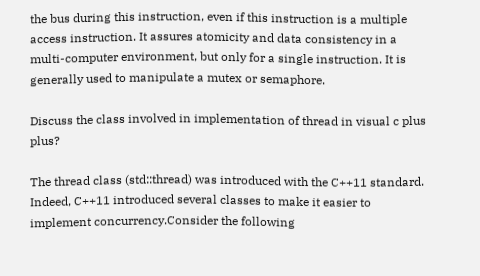the bus during this instruction, even if this instruction is a multiple access instruction. It assures atomicity and data consistency in a multi-computer environment, but only for a single instruction. It is generally used to manipulate a mutex or semaphore.

Discuss the class involved in implementation of thread in visual c plus plus?

The thread class (std::thread) was introduced with the C++11 standard. Indeed, C++11 introduced several classes to make it easier to implement concurrency.Consider the following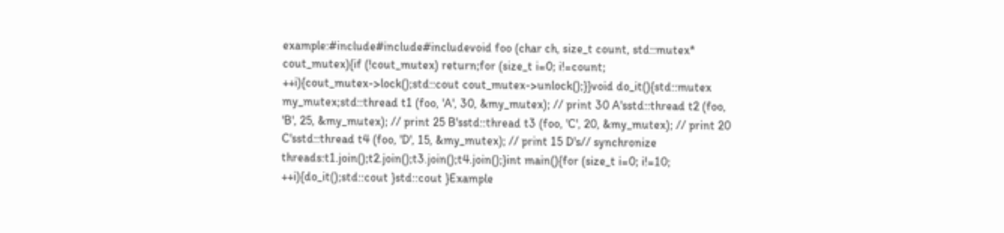example:#include#include#includevoid foo (char ch, size_t count, std::mutex* cout_mutex){if (!cout_mutex) return;for (size_t i=0; i!=count; ++i){cout_mutex->lock();std::cout cout_mutex->unlock();}}void do_it(){std::mutex my_mutex;std::thread t1 (foo, 'A', 30, &my_mutex); // print 30 A'sstd::thread t2 (foo, 'B', 25, &my_mutex); // print 25 B'sstd::thread t3 (foo, 'C', 20, &my_mutex); // print 20 C'sstd::thread t4 (foo, 'D', 15, &my_mutex); // print 15 D's// synchronize threads:t1.join();t2.join();t3.join();t4.join();}int main(){for (size_t i=0; i!=10; ++i){do_it();std::cout }std::cout }Example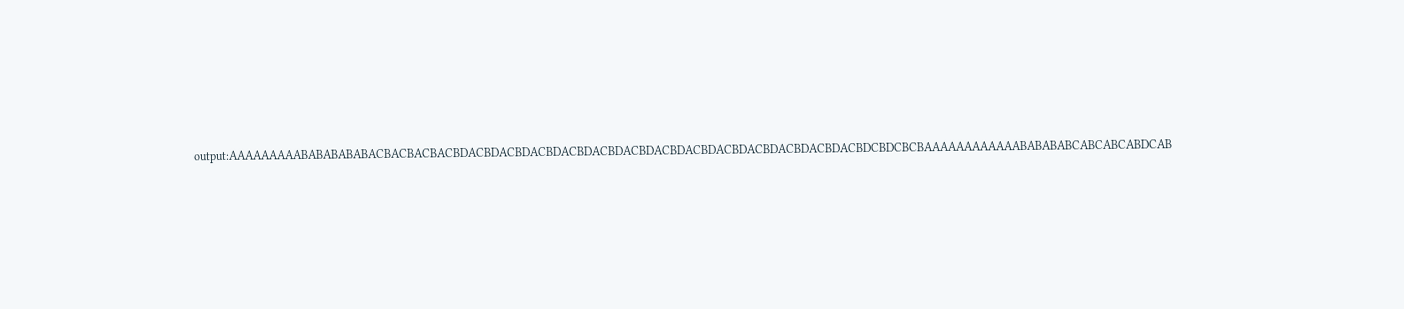output:AAAAAAAAABABABABABACBACBACBACBDACBDACBDACBDACBDACBDACBDACBDACBDACBDACBDACBDACBDACBDCBDCBCBAAAAAAAAAAAABABABABCABCABCABDCAB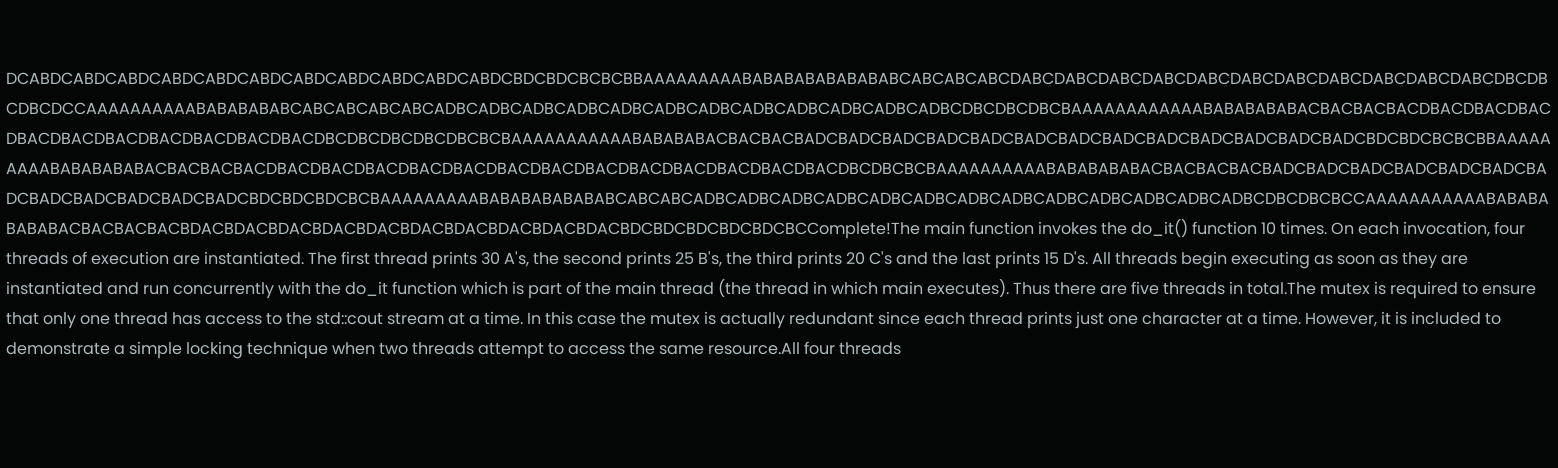DCABDCABDCABDCABDCABDCABDCABDCABDCABDCABDCABDCBDCBDCBCBCBBAAAAAAAAABABABABABABABABCABCABCABCDABCDABCDABCDABCDABCDABCDABCDABCDABCDABCDABCDBCDBCDBCDCCAAAAAAAAAABABABABABCABCABCABCABCADBCADBCADBCADBCADBCADBCADBCADBCADBCADBCADBCADBCDBCDBCDBCBAAAAAAAAAAAABABABABABACBACBACBACDBACDBACDBACDBACDBACDBACDBACDBACDBACDBACDBCDBCDBCDBCDBCBCBAAAAAAAAAAABABABABACBACBACBADCBADCBADCBADCBADCBADCBADCBADCBADCBADCBADCBADCBADCBDCBDCBCBCBBAAAAAAAAABABABABABACBACBACBACDBACDBACDBACDBACDBACDBACDBACDBACDBACDBACDBACDBACDBACDBCDBCBCBAAAAAAAAAABABABABABACBACBACBACBADCBADCBADCBADCBADCBADCBADCBADCBADCBADCBADCBADCBDCBDCBDCBCBAAAAAAAAABABABABABABABCABCABCADBCADBCADBCADBCADBCADBCADBCADBCADBCADBCADBCADBCADBCDBCDBCBCCAAAAAAAAAAABABABABABABACBACBACBACBDACBDACBDACBDACBDACBDACBDACBDACBDACBDACBDCBDCBDCBDCBDCBCComplete!The main function invokes the do_it() function 10 times. On each invocation, four threads of execution are instantiated. The first thread prints 30 A's, the second prints 25 B's, the third prints 20 C's and the last prints 15 D's. All threads begin executing as soon as they are instantiated and run concurrently with the do_it function which is part of the main thread (the thread in which main executes). Thus there are five threads in total.The mutex is required to ensure that only one thread has access to the std::cout stream at a time. In this case the mutex is actually redundant since each thread prints just one character at a time. However, it is included to demonstrate a simple locking technique when two threads attempt to access the same resource.All four threads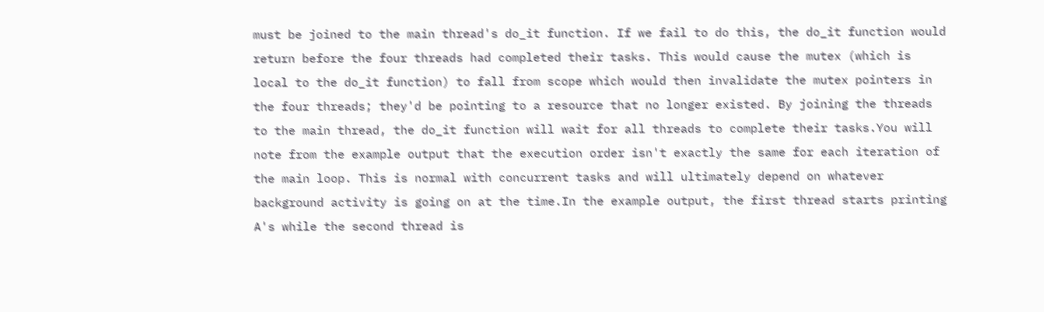must be joined to the main thread's do_it function. If we fail to do this, the do_it function would return before the four threads had completed their tasks. This would cause the mutex (which is local to the do_it function) to fall from scope which would then invalidate the mutex pointers in the four threads; they'd be pointing to a resource that no longer existed. By joining the threads to the main thread, the do_it function will wait for all threads to complete their tasks.You will note from the example output that the execution order isn't exactly the same for each iteration of the main loop. This is normal with concurrent tasks and will ultimately depend on whatever background activity is going on at the time.In the example output, the first thread starts printing A's while the second thread is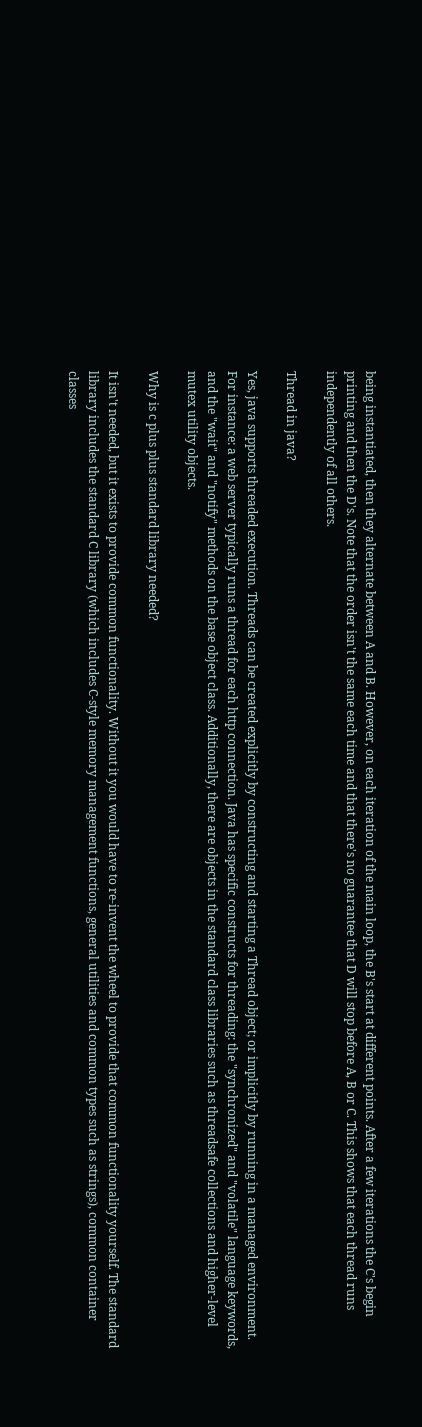being instantiated, then they alternate between A and B. However, on each iteration of the main loop, the B's start at different points. After a few iterations the C's begin printing and then the D's. Note that the order isn't the same each time and that there's no guarantee that D will stop before A, B or C. This shows that each thread runs independently of all others.

Thread in java?

Yes, java supports threaded execution. Threads can be created explicitly by constructing and starting a Thread object; or implicitly by running in a managed environment. For instance: a web server typically runs a thread for each http connection. Java has specific constructs for threading: the "synchronized" and "volatile" language keywords, and the "wait" and "notify" methods on the base object class. Additionally, there are objects in the standard class libraries such as threadsafe collections and higher-level mutex utility objects.

Why is c plus plus standard library needed?

It isn't needed, but it exists to provide common functionality. Without it you would have to re-invent the wheel to provide that common functionality yourself. The standard library includes the standard C library (which includes C-style memory management functions, general utilities and common types such as strings), common container classes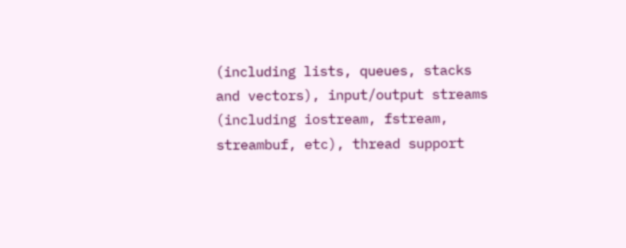(including lists, queues, stacks and vectors), input/output streams (including iostream, fstream, streambuf, etc), thread support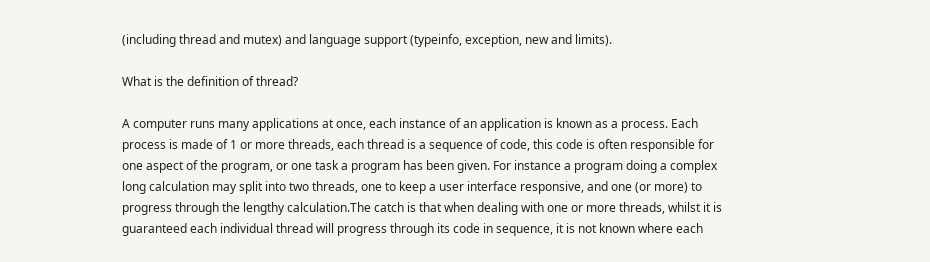(including thread and mutex) and language support (typeinfo, exception, new and limits).

What is the definition of thread?

A computer runs many applications at once, each instance of an application is known as a process. Each process is made of 1 or more threads, each thread is a sequence of code, this code is often responsible for one aspect of the program, or one task a program has been given. For instance a program doing a complex long calculation may split into two threads, one to keep a user interface responsive, and one (or more) to progress through the lengthy calculation.The catch is that when dealing with one or more threads, whilst it is guaranteed each individual thread will progress through its code in sequence, it is not known where each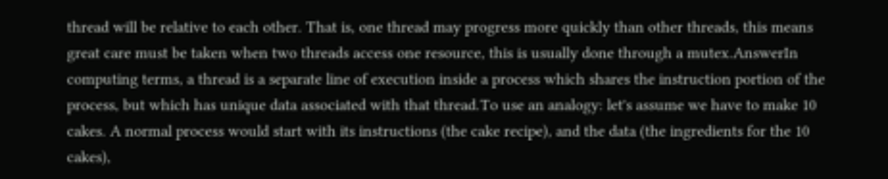thread will be relative to each other. That is, one thread may progress more quickly than other threads, this means great care must be taken when two threads access one resource, this is usually done through a mutex.AnswerIn computing terms, a thread is a separate line of execution inside a process which shares the instruction portion of the process, but which has unique data associated with that thread.To use an analogy: let's assume we have to make 10 cakes. A normal process would start with its instructions (the cake recipe), and the data (the ingredients for the 10 cakes),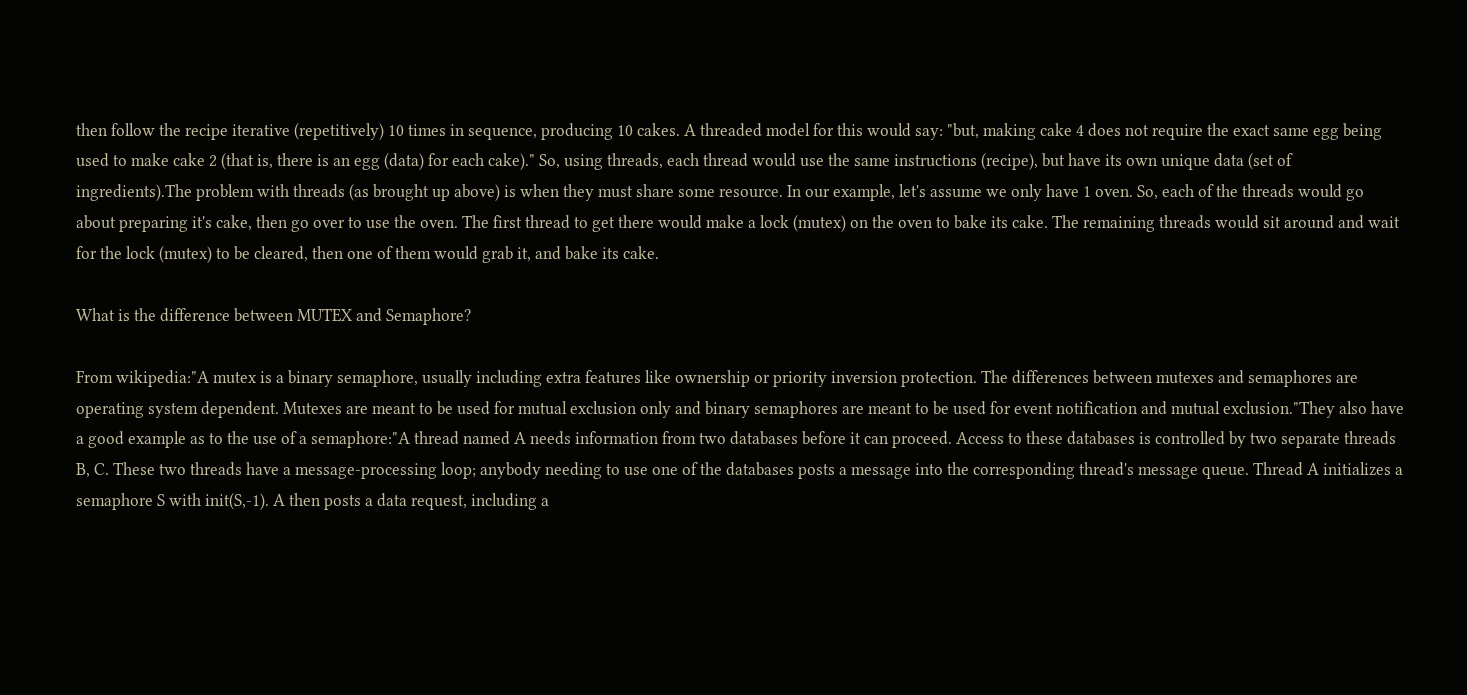then follow the recipe iterative (repetitively) 10 times in sequence, producing 10 cakes. A threaded model for this would say: "but, making cake 4 does not require the exact same egg being used to make cake 2 (that is, there is an egg (data) for each cake)." So, using threads, each thread would use the same instructions (recipe), but have its own unique data (set of ingredients).The problem with threads (as brought up above) is when they must share some resource. In our example, let's assume we only have 1 oven. So, each of the threads would go about preparing it's cake, then go over to use the oven. The first thread to get there would make a lock (mutex) on the oven to bake its cake. The remaining threads would sit around and wait for the lock (mutex) to be cleared, then one of them would grab it, and bake its cake.

What is the difference between MUTEX and Semaphore?

From wikipedia:"A mutex is a binary semaphore, usually including extra features like ownership or priority inversion protection. The differences between mutexes and semaphores are operating system dependent. Mutexes are meant to be used for mutual exclusion only and binary semaphores are meant to be used for event notification and mutual exclusion."They also have a good example as to the use of a semaphore:"A thread named A needs information from two databases before it can proceed. Access to these databases is controlled by two separate threads B, C. These two threads have a message-processing loop; anybody needing to use one of the databases posts a message into the corresponding thread's message queue. Thread A initializes a semaphore S with init(S,-1). A then posts a data request, including a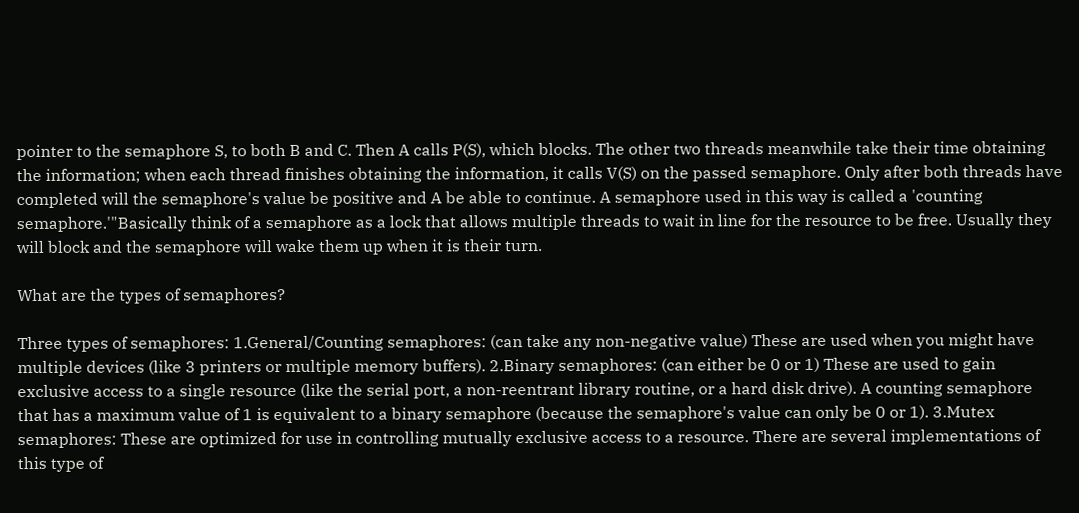pointer to the semaphore S, to both B and C. Then A calls P(S), which blocks. The other two threads meanwhile take their time obtaining the information; when each thread finishes obtaining the information, it calls V(S) on the passed semaphore. Only after both threads have completed will the semaphore's value be positive and A be able to continue. A semaphore used in this way is called a 'counting semaphore.'"Basically think of a semaphore as a lock that allows multiple threads to wait in line for the resource to be free. Usually they will block and the semaphore will wake them up when it is their turn.

What are the types of semaphores?

Three types of semaphores: 1.General/Counting semaphores: (can take any non-negative value) These are used when you might have multiple devices (like 3 printers or multiple memory buffers). 2.Binary semaphores: (can either be 0 or 1) These are used to gain exclusive access to a single resource (like the serial port, a non-reentrant library routine, or a hard disk drive). A counting semaphore that has a maximum value of 1 is equivalent to a binary semaphore (because the semaphore's value can only be 0 or 1). 3.Mutex semaphores: These are optimized for use in controlling mutually exclusive access to a resource. There are several implementations of this type of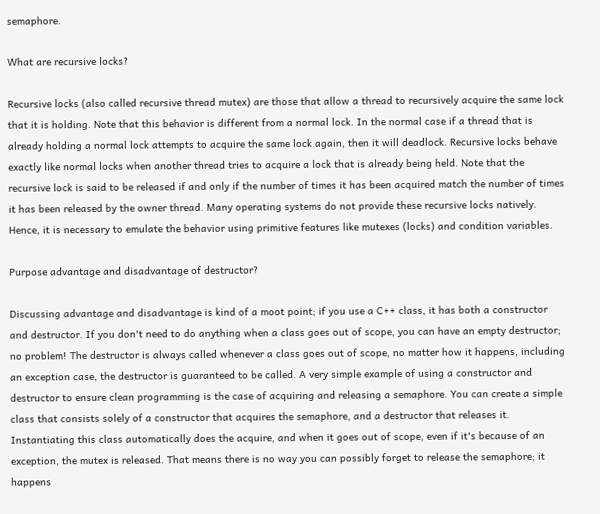semaphore.

What are recursive locks?

Recursive locks (also called recursive thread mutex) are those that allow a thread to recursively acquire the same lock that it is holding. Note that this behavior is different from a normal lock. In the normal case if a thread that is already holding a normal lock attempts to acquire the same lock again, then it will deadlock. Recursive locks behave exactly like normal locks when another thread tries to acquire a lock that is already being held. Note that the recursive lock is said to be released if and only if the number of times it has been acquired match the number of times it has been released by the owner thread. Many operating systems do not provide these recursive locks natively. Hence, it is necessary to emulate the behavior using primitive features like mutexes (locks) and condition variables.

Purpose advantage and disadvantage of destructor?

Discussing advantage and disadvantage is kind of a moot point; if you use a C++ class, it has both a constructor and destructor. If you don't need to do anything when a class goes out of scope, you can have an empty destructor; no problem! The destructor is always called whenever a class goes out of scope, no matter how it happens, including an exception case, the destructor is guaranteed to be called. A very simple example of using a constructor and destructor to ensure clean programming is the case of acquiring and releasing a semaphore. You can create a simple class that consists solely of a constructor that acquires the semaphore, and a destructor that releases it. Instantiating this class automatically does the acquire, and when it goes out of scope, even if it's because of an exception, the mutex is released. That means there is no way you can possibly forget to release the semaphore; it happens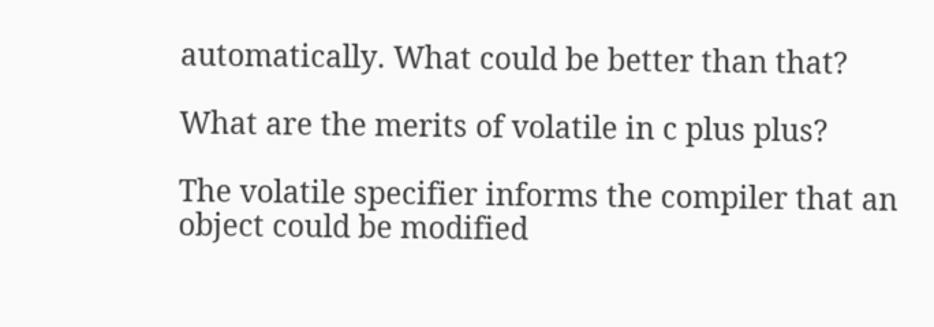automatically. What could be better than that?

What are the merits of volatile in c plus plus?

The volatile specifier informs the compiler that an object could be modified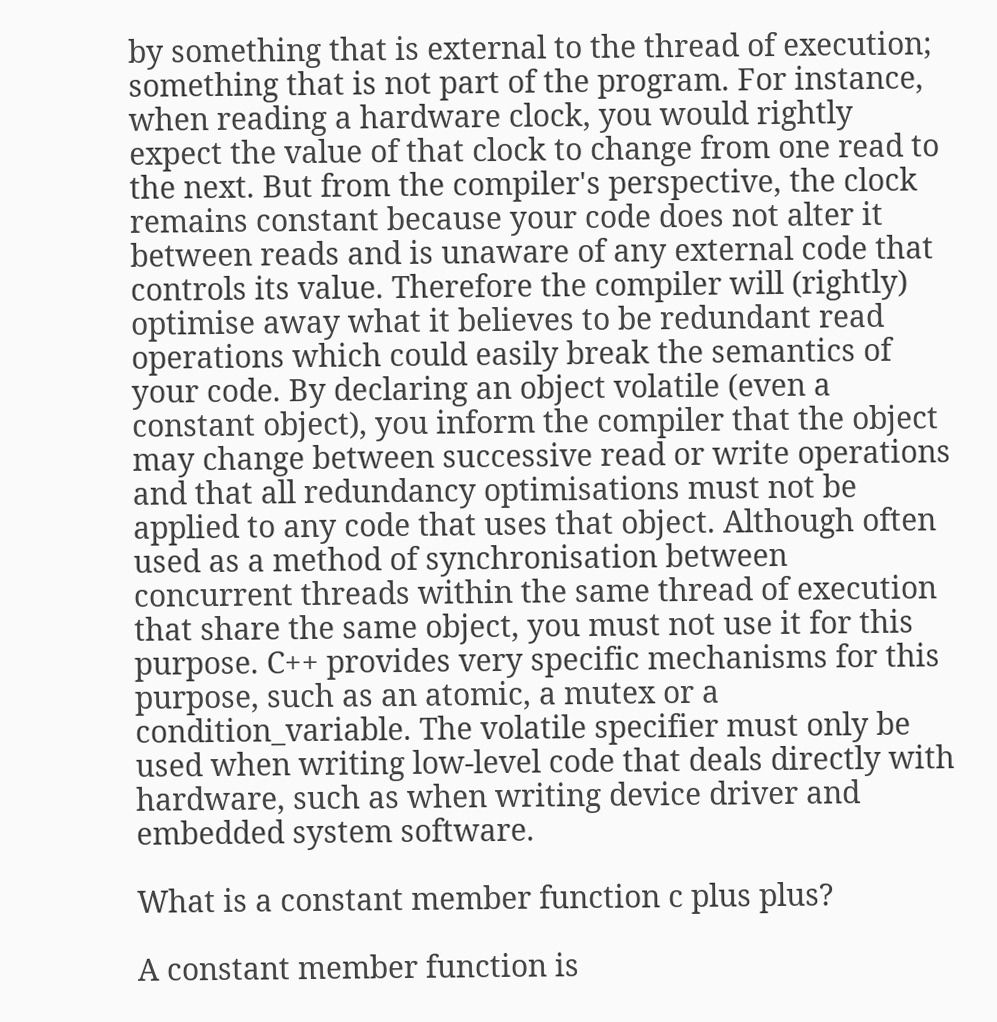by something that is external to the thread of execution; something that is not part of the program. For instance, when reading a hardware clock, you would rightly expect the value of that clock to change from one read to the next. But from the compiler's perspective, the clock remains constant because your code does not alter it between reads and is unaware of any external code that controls its value. Therefore the compiler will (rightly) optimise away what it believes to be redundant read operations which could easily break the semantics of your code. By declaring an object volatile (even a constant object), you inform the compiler that the object may change between successive read or write operations and that all redundancy optimisations must not be applied to any code that uses that object. Although often used as a method of synchronisation between concurrent threads within the same thread of execution that share the same object, you must not use it for this purpose. C++ provides very specific mechanisms for this purpose, such as an atomic, a mutex or a condition_variable. The volatile specifier must only be used when writing low-level code that deals directly with hardware, such as when writing device driver and embedded system software.

What is a constant member function c plus plus?

A constant member function is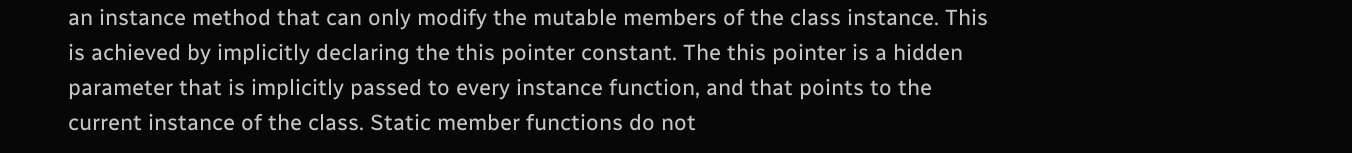an instance method that can only modify the mutable members of the class instance. This is achieved by implicitly declaring the this pointer constant. The this pointer is a hidden parameter that is implicitly passed to every instance function, and that points to the current instance of the class. Static member functions do not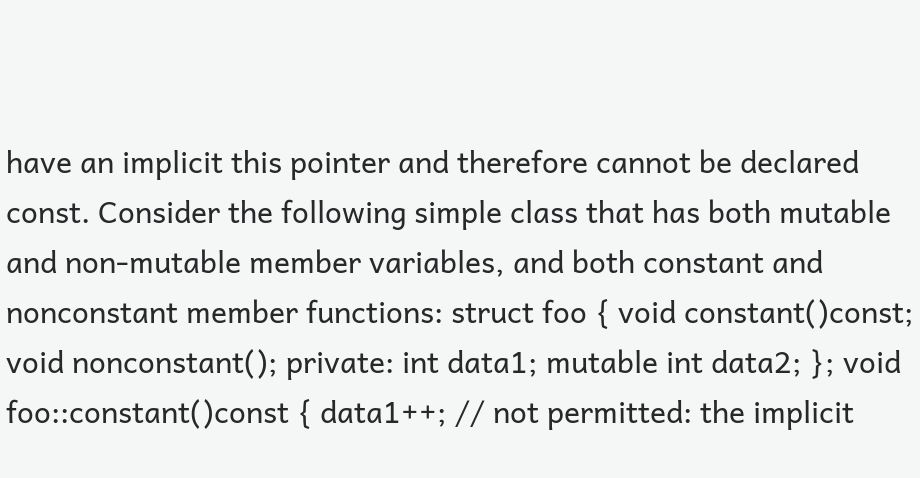have an implicit this pointer and therefore cannot be declared const. Consider the following simple class that has both mutable and non-mutable member variables, and both constant and nonconstant member functions: struct foo { void constant()const; void nonconstant(); private: int data1; mutable int data2; }; void foo::constant()const { data1++; // not permitted: the implicit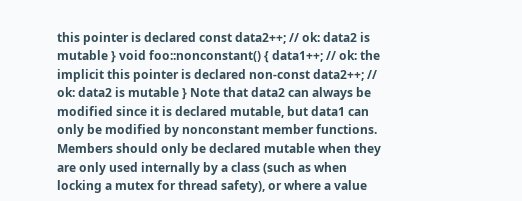this pointer is declared const data2++; // ok: data2 is mutable } void foo::nonconstant() { data1++; // ok: the implicit this pointer is declared non-const data2++; // ok: data2 is mutable } Note that data2 can always be modified since it is declared mutable, but data1 can only be modified by nonconstant member functions. Members should only be declared mutable when they are only used internally by a class (such as when locking a mutex for thread safety), or where a value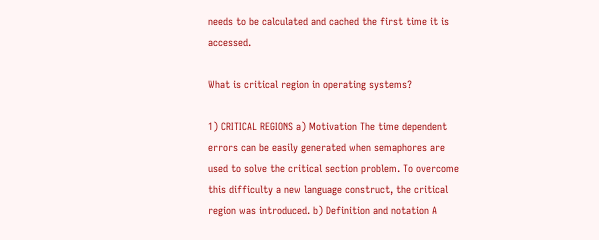needs to be calculated and cached the first time it is accessed.

What is critical region in operating systems?

1) CRITICAL REGIONS a) Motivation The time dependent errors can be easily generated when semaphores are used to solve the critical section problem. To overcome this difficulty a new language construct, the critical region was introduced. b) Definition and notation A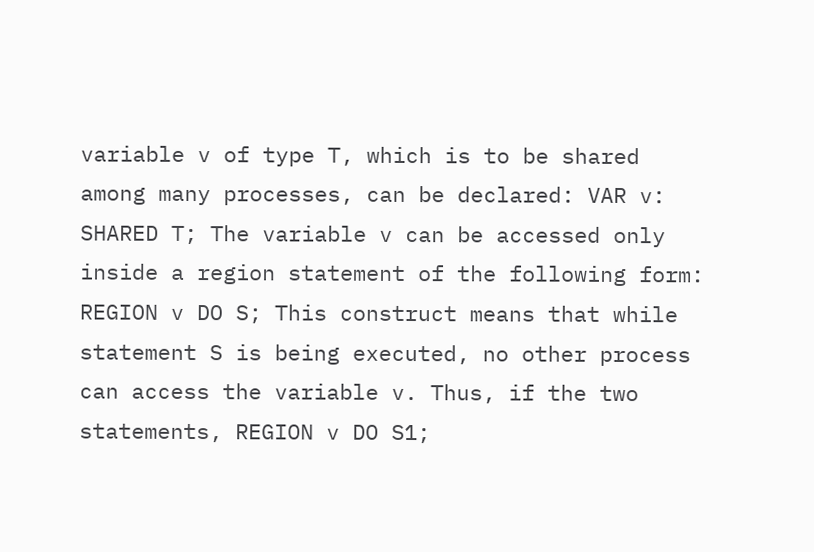variable v of type T, which is to be shared among many processes, can be declared: VAR v: SHARED T; The variable v can be accessed only inside a region statement of the following form: REGION v DO S; This construct means that while statement S is being executed, no other process can access the variable v. Thus, if the two statements, REGION v DO S1;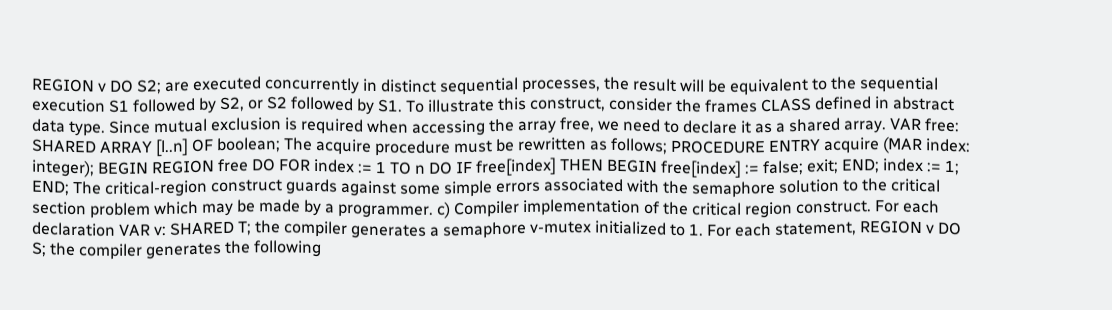REGION v DO S2; are executed concurrently in distinct sequential processes, the result will be equivalent to the sequential execution S1 followed by S2, or S2 followed by S1. To illustrate this construct, consider the frames CLASS defined in abstract data type. Since mutual exclusion is required when accessing the array free, we need to declare it as a shared array. VAR free: SHARED ARRAY [l..n] OF boolean; The acquire procedure must be rewritten as follows; PROCEDURE ENTRY acquire (MAR index: integer); BEGIN REGION free DO FOR index := 1 TO n DO IF free[index] THEN BEGIN free[index] := false; exit; END; index := 1; END; The critical-region construct guards against some simple errors associated with the semaphore solution to the critical section problem which may be made by a programmer. c) Compiler implementation of the critical region construct. For each declaration VAR v: SHARED T; the compiler generates a semaphore v-mutex initialized to 1. For each statement, REGION v DO S; the compiler generates the following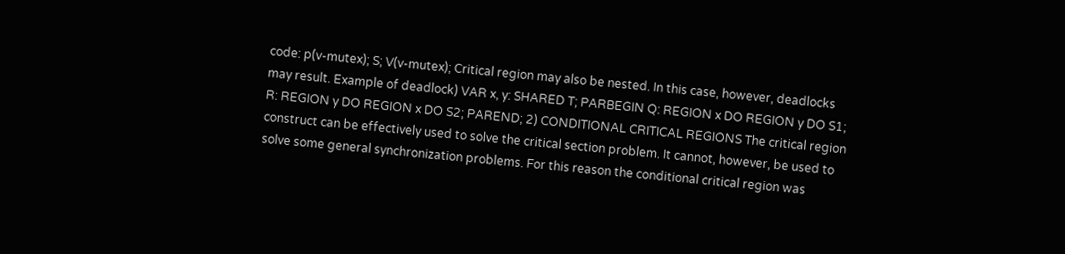code: p(v-mutex); S; V(v-mutex); Critical region may also be nested. In this case, however, deadlocks may result. Example of deadlock) VAR x, y: SHARED T; PARBEGIN Q: REGION x DO REGION y DO S1; R: REGION y DO REGION x DO S2; PAREND; 2) CONDITIONAL CRITICAL REGIONS The critical region construct can be effectively used to solve the critical section problem. It cannot, however, be used to solve some general synchronization problems. For this reason the conditional critical region was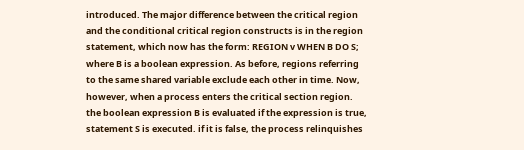introduced. The major difference between the critical region and the conditional critical region constructs is in the region statement, which now has the form: REGION v WHEN B DO S; where B is a boolean expression. As before, regions referring to the same shared variable exclude each other in time. Now, however, when a process enters the critical section region. the boolean expression B is evaluated if the expression is true, statement S is executed. if it is false, the process relinquishes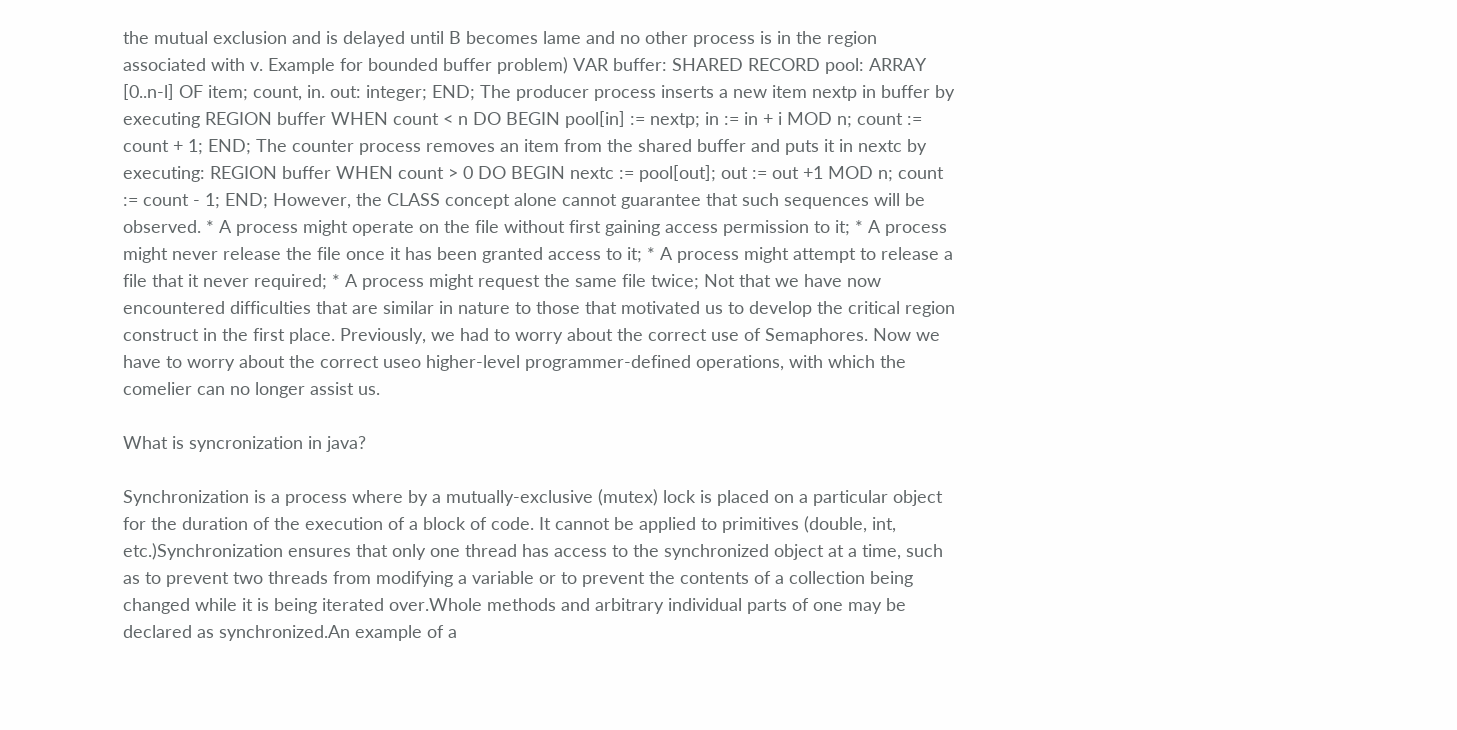the mutual exclusion and is delayed until B becomes lame and no other process is in the region associated with v. Example for bounded buffer problem) VAR buffer: SHARED RECORD pool: ARRAY [0..n-l] OF item; count, in. out: integer; END; The producer process inserts a new item nextp in buffer by executing REGION buffer WHEN count < n DO BEGIN pool[in] := nextp; in := in + i MOD n; count := count + 1; END; The counter process removes an item from the shared buffer and puts it in nextc by executing: REGION buffer WHEN count > 0 DO BEGIN nextc := pool[out]; out := out +1 MOD n; count := count - 1; END; However, the CLASS concept alone cannot guarantee that such sequences will be observed. * A process might operate on the file without first gaining access permission to it; * A process might never release the file once it has been granted access to it; * A process might attempt to release a file that it never required; * A process might request the same file twice; Not that we have now encountered difficulties that are similar in nature to those that motivated us to develop the critical region construct in the first place. Previously, we had to worry about the correct use of Semaphores. Now we have to worry about the correct useo higher-level programmer-defined operations, with which the comelier can no longer assist us.

What is syncronization in java?

Synchronization is a process where by a mutually-exclusive (mutex) lock is placed on a particular object for the duration of the execution of a block of code. It cannot be applied to primitives (double, int, etc.)Synchronization ensures that only one thread has access to the synchronized object at a time, such as to prevent two threads from modifying a variable or to prevent the contents of a collection being changed while it is being iterated over.Whole methods and arbitrary individual parts of one may be declared as synchronized.An example of a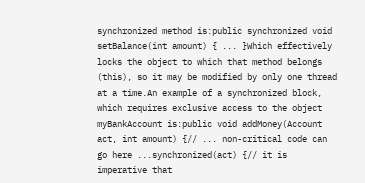synchronized method is:public synchronized void setBalance(int amount) { ... }Which effectively locks the object to which that method belongs (this), so it may be modified by only one thread at a time.An example of a synchronized block, which requires exclusive access to the object myBankAccount is:public void addMoney(Account act, int amount) {// ... non-critical code can go here ...synchronized(act) {// it is imperative that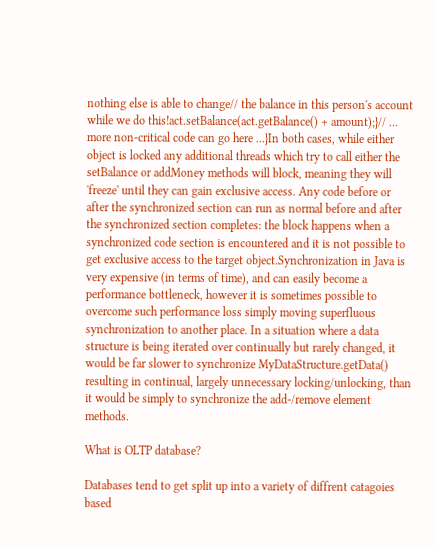nothing else is able to change// the balance in this person's account while we do this!act.setBalance(act.getBalance() + amount);}// ... more non-critical code can go here ...}In both cases, while either object is locked any additional threads which try to call either the setBalance or addMoney methods will block, meaning they will 'freeze' until they can gain exclusive access. Any code before or after the synchronized section can run as normal before and after the synchronized section completes: the block happens when a synchronized code section is encountered and it is not possible to get exclusive access to the target object.Synchronization in Java is very expensive (in terms of time), and can easily become a performance bottleneck, however it is sometimes possible to overcome such performance loss simply moving superfluous synchronization to another place. In a situation where a data structure is being iterated over continually but rarely changed, it would be far slower to synchronize MyDataStructure.getData() resulting in continual, largely unnecessary locking/unlocking, than it would be simply to synchronize the add-/remove element methods.

What is OLTP database?

Databases tend to get split up into a variety of diffrent catagoies based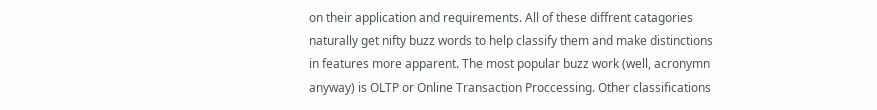on their application and requirements. All of these diffrent catagories naturally get nifty buzz words to help classify them and make distinctions in features more apparent. The most popular buzz work (well, acronymn anyway) is OLTP or Online Transaction Proccessing. Other classifications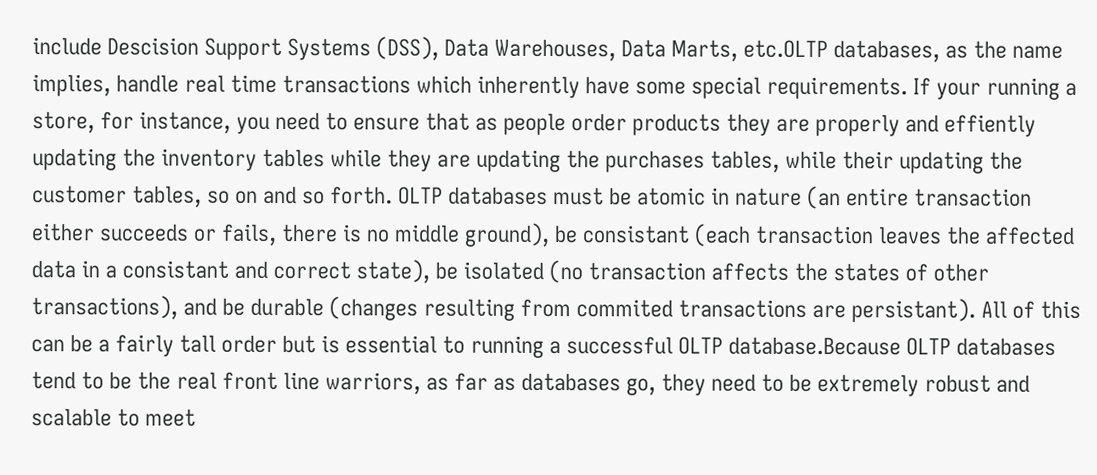include Descision Support Systems (DSS), Data Warehouses, Data Marts, etc.OLTP databases, as the name implies, handle real time transactions which inherently have some special requirements. If your running a store, for instance, you need to ensure that as people order products they are properly and effiently updating the inventory tables while they are updating the purchases tables, while their updating the customer tables, so on and so forth. OLTP databases must be atomic in nature (an entire transaction either succeeds or fails, there is no middle ground), be consistant (each transaction leaves the affected data in a consistant and correct state), be isolated (no transaction affects the states of other transactions), and be durable (changes resulting from commited transactions are persistant). All of this can be a fairly tall order but is essential to running a successful OLTP database.Because OLTP databases tend to be the real front line warriors, as far as databases go, they need to be extremely robust and scalable to meet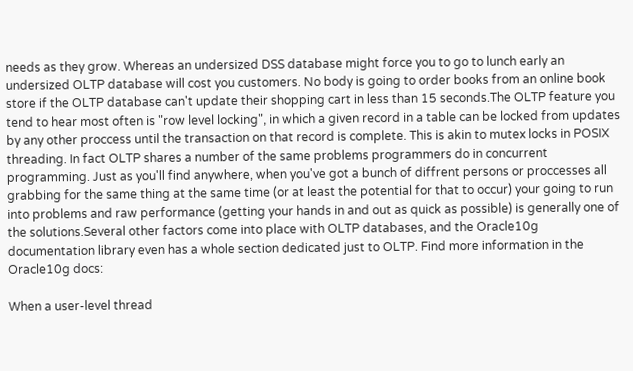needs as they grow. Whereas an undersized DSS database might force you to go to lunch early an undersized OLTP database will cost you customers. No body is going to order books from an online book store if the OLTP database can't update their shopping cart in less than 15 seconds.The OLTP feature you tend to hear most often is "row level locking", in which a given record in a table can be locked from updates by any other proccess until the transaction on that record is complete. This is akin to mutex locks in POSIX threading. In fact OLTP shares a number of the same problems programmers do in concurrent programming. Just as you'll find anywhere, when you've got a bunch of diffrent persons or proccesses all grabbing for the same thing at the same time (or at least the potential for that to occur) your going to run into problems and raw performance (getting your hands in and out as quick as possible) is generally one of the solutions.Several other factors come into place with OLTP databases, and the Oracle10g documentation library even has a whole section dedicated just to OLTP. Find more information in the Oracle10g docs:

When a user-level thread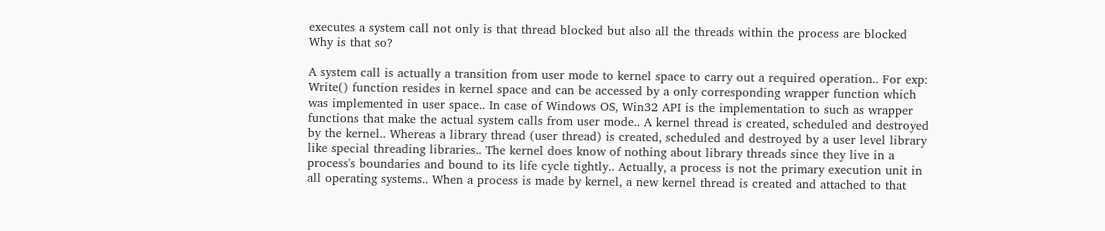executes a system call not only is that thread blocked but also all the threads within the process are blocked Why is that so?

A system call is actually a transition from user mode to kernel space to carry out a required operation.. For exp: Write() function resides in kernel space and can be accessed by a only corresponding wrapper function which was implemented in user space.. In case of Windows OS, Win32 API is the implementation to such as wrapper functions that make the actual system calls from user mode.. A kernel thread is created, scheduled and destroyed by the kernel.. Whereas a library thread (user thread) is created, scheduled and destroyed by a user level library like special threading libraries.. The kernel does know of nothing about library threads since they live in a process's boundaries and bound to its life cycle tightly.. Actually, a process is not the primary execution unit in all operating systems.. When a process is made by kernel, a new kernel thread is created and attached to that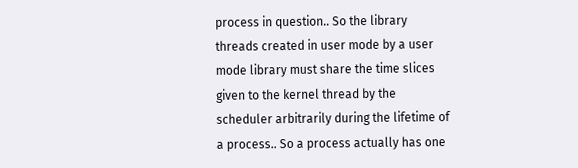process in question.. So the library threads created in user mode by a user mode library must share the time slices given to the kernel thread by the scheduler arbitrarily during the lifetime of a process.. So a process actually has one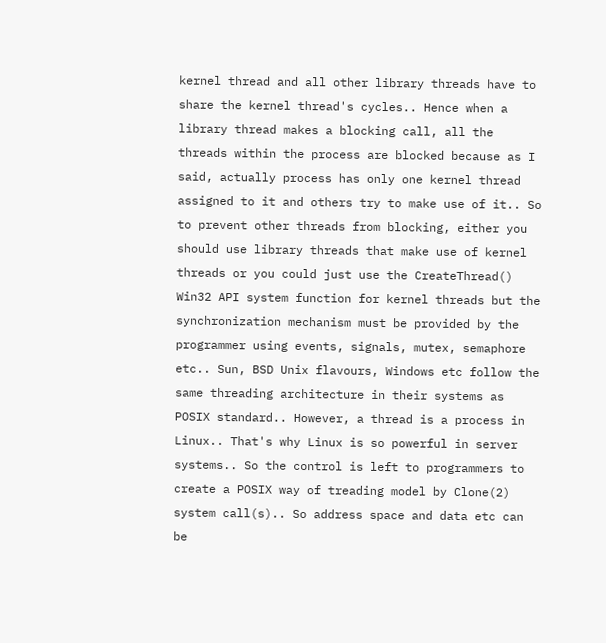kernel thread and all other library threads have to share the kernel thread's cycles.. Hence when a library thread makes a blocking call, all the threads within the process are blocked because as I said, actually process has only one kernel thread assigned to it and others try to make use of it.. So to prevent other threads from blocking, either you should use library threads that make use of kernel threads or you could just use the CreateThread() Win32 API system function for kernel threads but the synchronization mechanism must be provided by the programmer using events, signals, mutex, semaphore etc.. Sun, BSD Unix flavours, Windows etc follow the same threading architecture in their systems as POSIX standard.. However, a thread is a process in Linux.. That's why Linux is so powerful in server systems.. So the control is left to programmers to create a POSIX way of treading model by Clone(2) system call(s).. So address space and data etc can be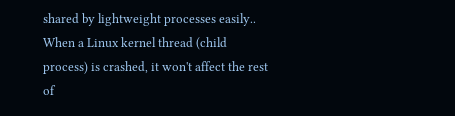shared by lightweight processes easily.. When a Linux kernel thread (child process) is crashed, it won't affect the rest of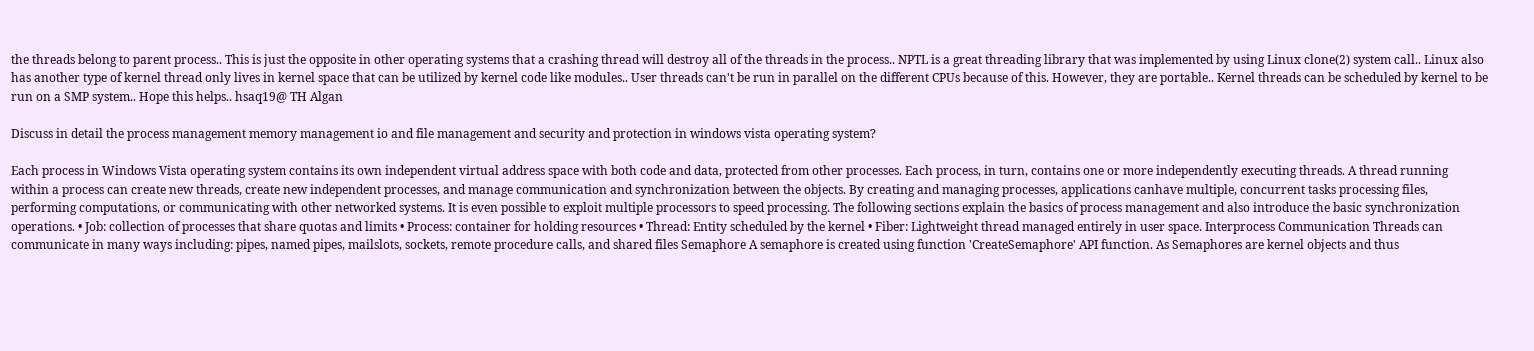the threads belong to parent process.. This is just the opposite in other operating systems that a crashing thread will destroy all of the threads in the process.. NPTL is a great threading library that was implemented by using Linux clone(2) system call.. Linux also has another type of kernel thread only lives in kernel space that can be utilized by kernel code like modules.. User threads can't be run in parallel on the different CPUs because of this. However, they are portable.. Kernel threads can be scheduled by kernel to be run on a SMP system.. Hope this helps.. hsaq19@ TH Algan

Discuss in detail the process management memory management io and file management and security and protection in windows vista operating system?

Each process in Windows Vista operating system contains its own independent virtual address space with both code and data, protected from other processes. Each process, in turn, contains one or more independently executing threads. A thread running within a process can create new threads, create new independent processes, and manage communication and synchronization between the objects. By creating and managing processes, applications canhave multiple, concurrent tasks processing files, performing computations, or communicating with other networked systems. It is even possible to exploit multiple processors to speed processing. The following sections explain the basics of process management and also introduce the basic synchronization operations. • Job: collection of processes that share quotas and limits • Process: container for holding resources • Thread: Entity scheduled by the kernel • Fiber: Lightweight thread managed entirely in user space. Interprocess Communication Threads can communicate in many ways including: pipes, named pipes, mailslots, sockets, remote procedure calls, and shared files Semaphore A semaphore is created using function 'CreateSemaphore' API function. As Semaphores are kernel objects and thus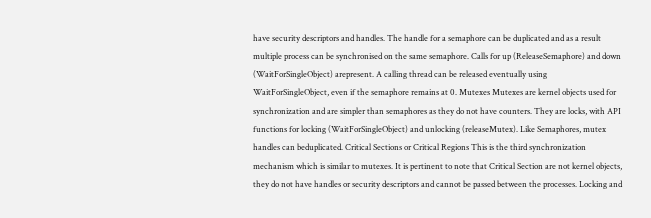have security descriptors and handles. The handle for a semaphore can be duplicated and as a result multiple process can be synchronised on the same semaphore. Calls for up (ReleaseSemaphore) and down (WaitForSingleObject) arepresent. A calling thread can be released eventually using WaitForSingleObject, even if the semaphore remains at 0. Mutexes Mutexes are kernel objects used for synchronization and are simpler than semaphores as they do not have counters. They are locks, with API functions for locking (WaitForSingleObject) and unlocking (releaseMutex). Like Semaphores, mutex handles can beduplicated. Critical Sections or Critical Regions This is the third synchronization mechanism which is similar to mutexes. It is pertinent to note that Critical Section are not kernel objects, they do not have handles or security descriptors and cannot be passed between the processes. Locking and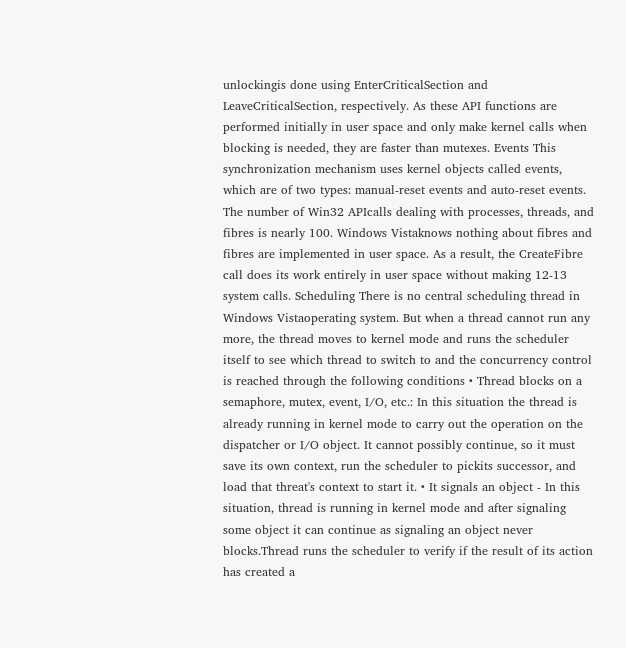unlockingis done using EnterCriticalSection and LeaveCriticalSection, respectively. As these API functions are performed initially in user space and only make kernel calls when blocking is needed, they are faster than mutexes. Events This synchronization mechanism uses kernel objects called events, which are of two types: manual-reset events and auto-reset events. The number of Win32 APIcalls dealing with processes, threads, and fibres is nearly 100. Windows Vistaknows nothing about fibres and fibres are implemented in user space. As a result, the CreateFibre call does its work entirely in user space without making 12-13 system calls. Scheduling There is no central scheduling thread in Windows Vistaoperating system. But when a thread cannot run any more, the thread moves to kernel mode and runs the scheduler itself to see which thread to switch to and the concurrency control is reached through the following conditions • Thread blocks on a semaphore, mutex, event, I/O, etc.: In this situation the thread is already running in kernel mode to carry out the operation on the dispatcher or I/O object. It cannot possibly continue, so it must save its own context, run the scheduler to pickits successor, and load that threat's context to start it. • It signals an object - In this situation, thread is running in kernel mode and after signaling some object it can continue as signaling an object never blocks.Thread runs the scheduler to verify if the result of its action has created a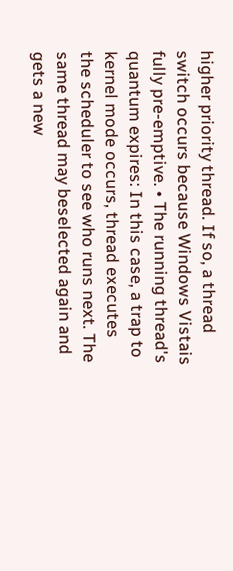higher priority thread. If so, a thread switch occurs because Windows Vistais fully pre-emptive. • The running thread's quantum expires: In this case, a trap to kernel mode occurs, thread executes the scheduler to see who runs next. The same thread may beselected again and gets a new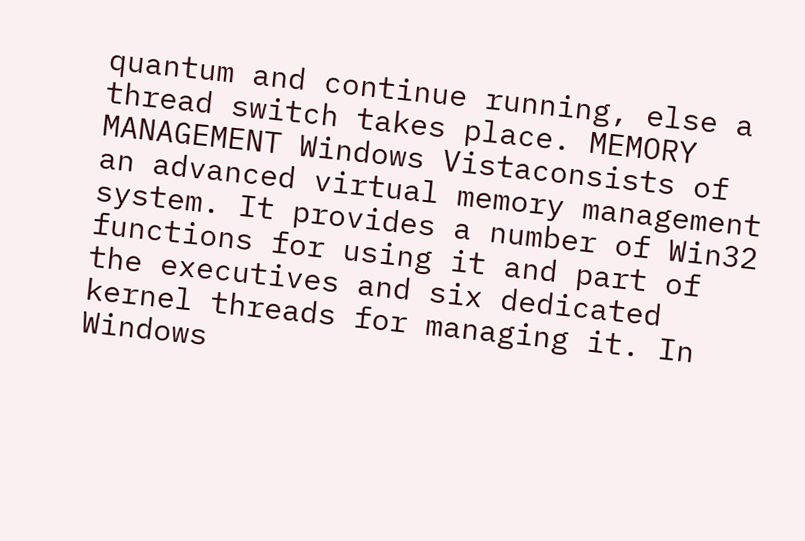quantum and continue running, else a thread switch takes place. MEMORY MANAGEMENT Windows Vistaconsists of an advanced virtual memory management system. It provides a number of Win32 functions for using it and part of the executives and six dedicated kernel threads for managing it. In Windows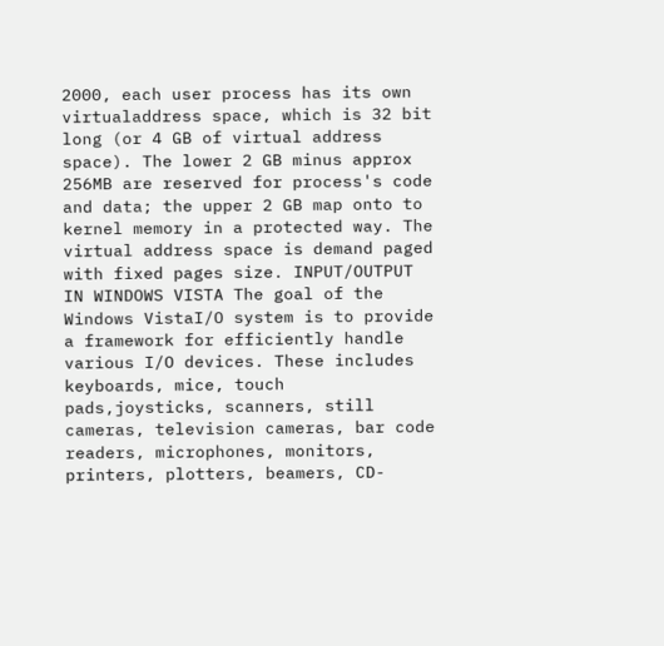2000, each user process has its own virtualaddress space, which is 32 bit long (or 4 GB of virtual address space). The lower 2 GB minus approx 256MB are reserved for process's code and data; the upper 2 GB map onto to kernel memory in a protected way. The virtual address space is demand paged with fixed pages size. INPUT/OUTPUT IN WINDOWS VISTA The goal of the Windows VistaI/O system is to provide a framework for efficiently handle various I/O devices. These includes keyboards, mice, touch pads,joysticks, scanners, still cameras, television cameras, bar code readers, microphones, monitors, printers, plotters, beamers, CD-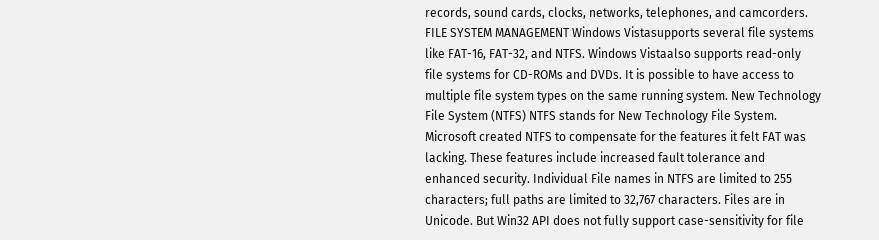records, sound cards, clocks, networks, telephones, and camcorders. FILE SYSTEM MANAGEMENT Windows Vistasupports several file systems like FAT-16, FAT-32, and NTFS. Windows Vistaalso supports read-only file systems for CD-ROMs and DVDs. It is possible to have access to multiple file system types on the same running system. New Technology File System (NTFS) NTFS stands for New Technology File System. Microsoft created NTFS to compensate for the features it felt FAT was lacking. These features include increased fault tolerance and enhanced security. Individual File names in NTFS are limited to 255 characters; full paths are limited to 32,767 characters. Files are in Unicode. But Win32 API does not fully support case-sensitivity for file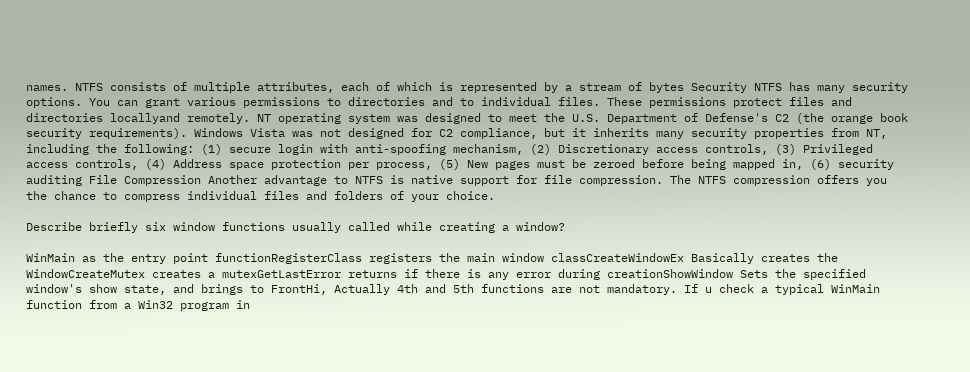names. NTFS consists of multiple attributes, each of which is represented by a stream of bytes Security NTFS has many security options. You can grant various permissions to directories and to individual files. These permissions protect files and directories locallyand remotely. NT operating system was designed to meet the U.S. Department of Defense's C2 (the orange book security requirements). Windows Vista was not designed for C2 compliance, but it inherits many security properties from NT, including the following: (1) secure login with anti-spoofing mechanism, (2) Discretionary access controls, (3) Privileged access controls, (4) Address space protection per process, (5) New pages must be zeroed before being mapped in, (6) security auditing File Compression Another advantage to NTFS is native support for file compression. The NTFS compression offers you the chance to compress individual files and folders of your choice.

Describe briefly six window functions usually called while creating a window?

WinMain as the entry point functionRegisterClass registers the main window classCreateWindowEx Basically creates the WindowCreateMutex creates a mutexGetLastError returns if there is any error during creationShowWindow Sets the specified window's show state, and brings to FrontHi, Actually 4th and 5th functions are not mandatory. If u check a typical WinMain function from a Win32 program in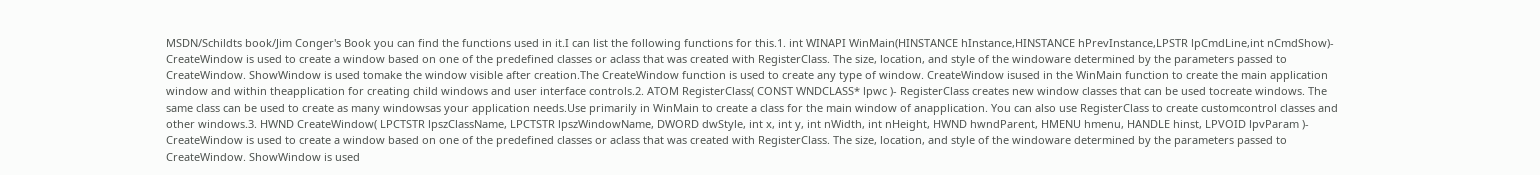MSDN/Schildts book/Jim Conger's Book you can find the functions used in it.I can list the following functions for this.1. int WINAPI WinMain(HINSTANCE hInstance,HINSTANCE hPrevInstance,LPSTR lpCmdLine,int nCmdShow)- CreateWindow is used to create a window based on one of the predefined classes or aclass that was created with RegisterClass. The size, location, and style of the windoware determined by the parameters passed to CreateWindow. ShowWindow is used tomake the window visible after creation.The CreateWindow function is used to create any type of window. CreateWindow isused in the WinMain function to create the main application window and within theapplication for creating child windows and user interface controls.2. ATOM RegisterClass( CONST WNDCLASS* lpwc )- RegisterClass creates new window classes that can be used tocreate windows. The same class can be used to create as many windowsas your application needs.Use primarily in WinMain to create a class for the main window of anapplication. You can also use RegisterClass to create customcontrol classes and other windows.3. HWND CreateWindow( LPCTSTR lpszClassName, LPCTSTR lpszWindowName, DWORD dwStyle, int x, int y, int nWidth, int nHeight, HWND hwndParent, HMENU hmenu, HANDLE hinst, LPVOID lpvParam )- CreateWindow is used to create a window based on one of the predefined classes or aclass that was created with RegisterClass. The size, location, and style of the windoware determined by the parameters passed to CreateWindow. ShowWindow is used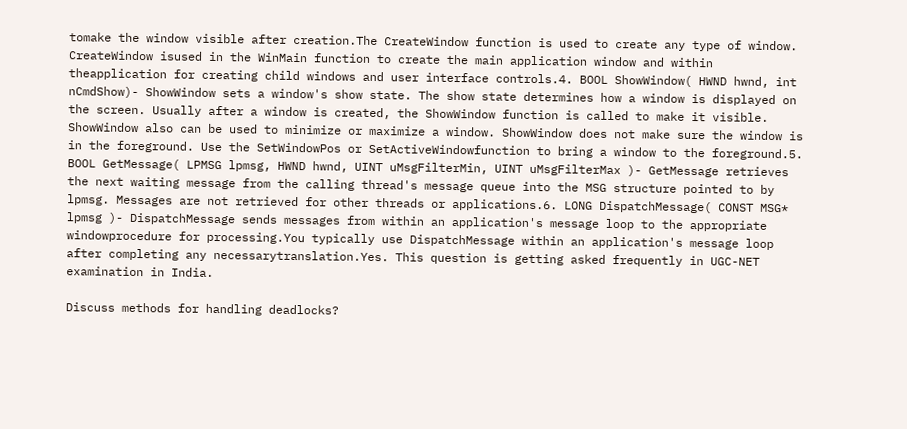tomake the window visible after creation.The CreateWindow function is used to create any type of window. CreateWindow isused in the WinMain function to create the main application window and within theapplication for creating child windows and user interface controls.4. BOOL ShowWindow( HWND hwnd, int nCmdShow)- ShowWindow sets a window's show state. The show state determines how a window is displayed on the screen. Usually after a window is created, the ShowWindow function is called to make it visible. ShowWindow also can be used to minimize or maximize a window. ShowWindow does not make sure the window is in the foreground. Use the SetWindowPos or SetActiveWindowfunction to bring a window to the foreground.5. BOOL GetMessage( LPMSG lpmsg, HWND hwnd, UINT uMsgFilterMin, UINT uMsgFilterMax )- GetMessage retrieves the next waiting message from the calling thread's message queue into the MSG structure pointed to by lpmsg. Messages are not retrieved for other threads or applications.6. LONG DispatchMessage( CONST MSG* lpmsg )- DispatchMessage sends messages from within an application's message loop to the appropriate windowprocedure for processing.You typically use DispatchMessage within an application's message loop after completing any necessarytranslation.Yes. This question is getting asked frequently in UGC-NET examination in India.

Discuss methods for handling deadlocks?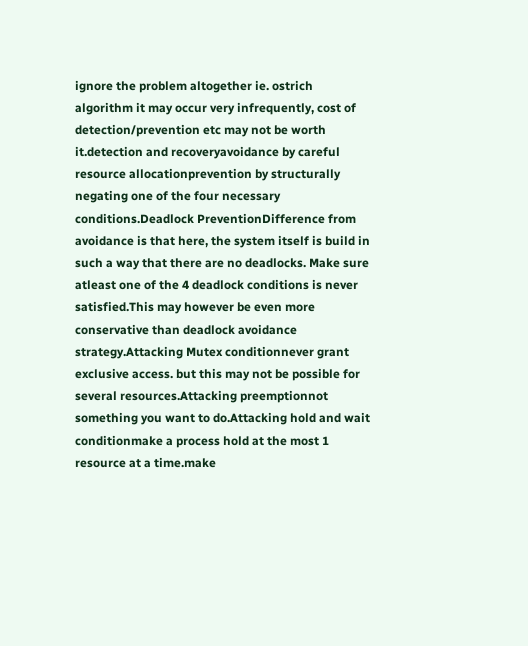ignore the problem altogether ie. ostrich algorithm it may occur very infrequently, cost of detection/prevention etc may not be worth it.detection and recoveryavoidance by careful resource allocationprevention by structurally negating one of the four necessary conditions.Deadlock PreventionDifference from avoidance is that here, the system itself is build in such a way that there are no deadlocks. Make sure atleast one of the 4 deadlock conditions is never satisfied.This may however be even more conservative than deadlock avoidance strategy.Attacking Mutex conditionnever grant exclusive access. but this may not be possible for several resources.Attacking preemptionnot something you want to do.Attacking hold and wait conditionmake a process hold at the most 1 resource at a time.make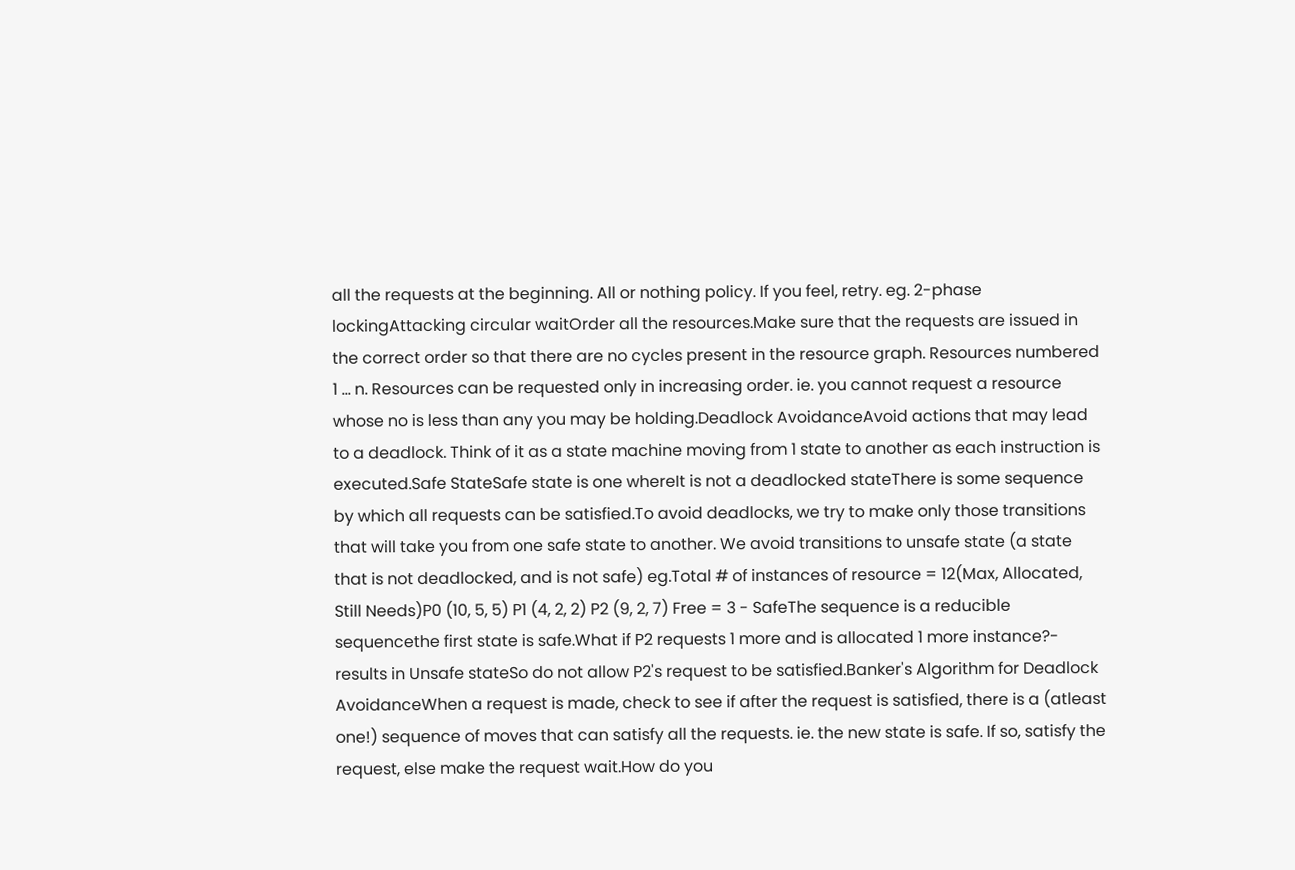all the requests at the beginning. All or nothing policy. If you feel, retry. eg. 2-phase lockingAttacking circular waitOrder all the resources.Make sure that the requests are issued in the correct order so that there are no cycles present in the resource graph. Resources numbered 1 ... n. Resources can be requested only in increasing order. ie. you cannot request a resource whose no is less than any you may be holding.Deadlock AvoidanceAvoid actions that may lead to a deadlock. Think of it as a state machine moving from 1 state to another as each instruction is executed.Safe StateSafe state is one whereIt is not a deadlocked stateThere is some sequence by which all requests can be satisfied.To avoid deadlocks, we try to make only those transitions that will take you from one safe state to another. We avoid transitions to unsafe state (a state that is not deadlocked, and is not safe) eg.Total # of instances of resource = 12(Max, Allocated, Still Needs)P0 (10, 5, 5) P1 (4, 2, 2) P2 (9, 2, 7) Free = 3 - SafeThe sequence is a reducible sequencethe first state is safe.What if P2 requests 1 more and is allocated 1 more instance?- results in Unsafe stateSo do not allow P2's request to be satisfied.Banker's Algorithm for Deadlock AvoidanceWhen a request is made, check to see if after the request is satisfied, there is a (atleast one!) sequence of moves that can satisfy all the requests. ie. the new state is safe. If so, satisfy the request, else make the request wait.How do you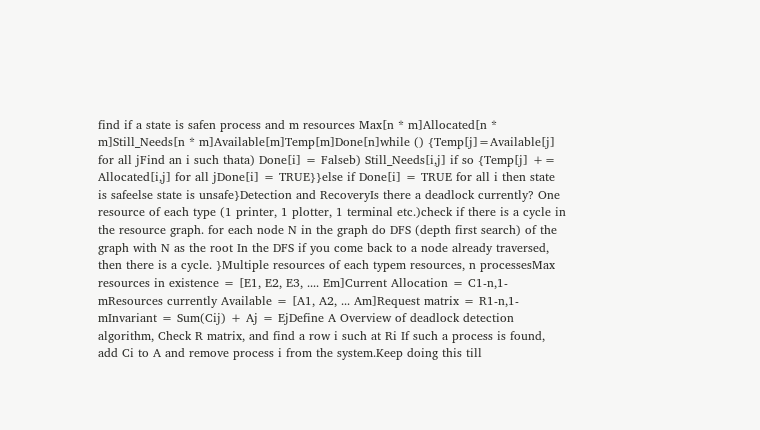find if a state is safen process and m resources Max[n * m]Allocated[n * m]Still_Needs[n * m]Available[m]Temp[m]Done[n]while () {Temp[j]=Available[j] for all jFind an i such thata) Done[i] = Falseb) Still_Needs[i,j] if so {Temp[j] += Allocated[i,j] for all jDone[i] = TRUE}}else if Done[i] = TRUE for all i then state is safeelse state is unsafe}Detection and RecoveryIs there a deadlock currently? One resource of each type (1 printer, 1 plotter, 1 terminal etc.)check if there is a cycle in the resource graph. for each node N in the graph do DFS (depth first search) of the graph with N as the root In the DFS if you come back to a node already traversed, then there is a cycle. }Multiple resources of each typem resources, n processesMax resources in existence = [E1, E2, E3, .... Em]Current Allocation = C1-n,1-mResources currently Available = [A1, A2, ... Am]Request matrix = R1-n,1-mInvariant = Sum(Cij) + Aj = EjDefine A Overview of deadlock detection algorithm, Check R matrix, and find a row i such at Ri If such a process is found, add Ci to A and remove process i from the system.Keep doing this till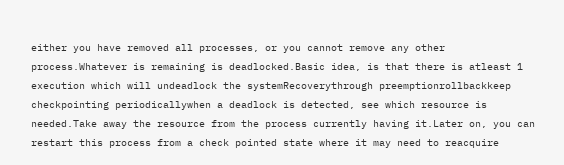either you have removed all processes, or you cannot remove any other process.Whatever is remaining is deadlocked.Basic idea, is that there is atleast 1 execution which will undeadlock the systemRecoverythrough preemptionrollbackkeep checkpointing periodicallywhen a deadlock is detected, see which resource is needed.Take away the resource from the process currently having it.Later on, you can restart this process from a check pointed state where it may need to reacquire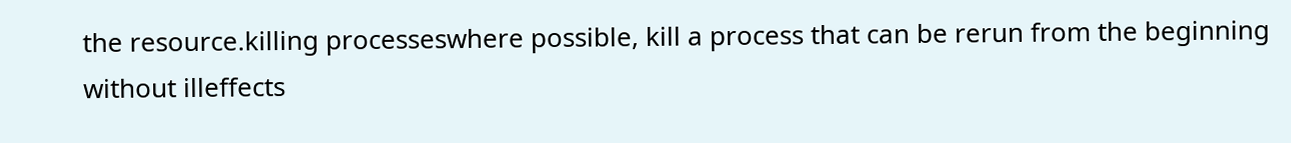the resource.killing processeswhere possible, kill a process that can be rerun from the beginning without illeffects